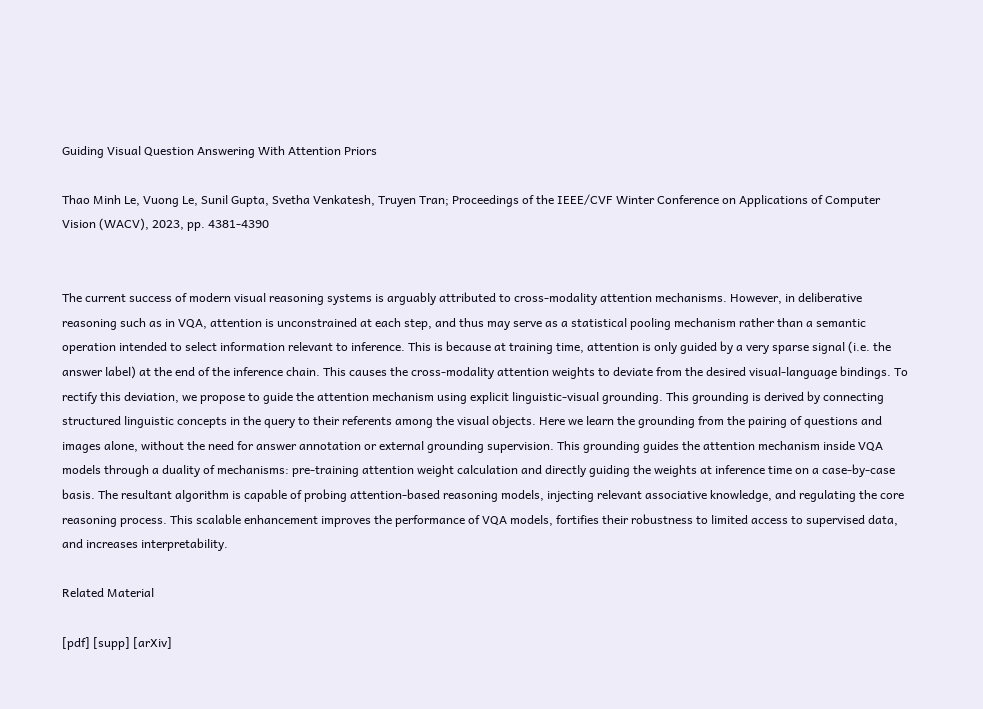Guiding Visual Question Answering With Attention Priors

Thao Minh Le, Vuong Le, Sunil Gupta, Svetha Venkatesh, Truyen Tran; Proceedings of the IEEE/CVF Winter Conference on Applications of Computer Vision (WACV), 2023, pp. 4381-4390


The current success of modern visual reasoning systems is arguably attributed to cross-modality attention mechanisms. However, in deliberative reasoning such as in VQA, attention is unconstrained at each step, and thus may serve as a statistical pooling mechanism rather than a semantic operation intended to select information relevant to inference. This is because at training time, attention is only guided by a very sparse signal (i.e. the answer label) at the end of the inference chain. This causes the cross-modality attention weights to deviate from the desired visual-language bindings. To rectify this deviation, we propose to guide the attention mechanism using explicit linguistic-visual grounding. This grounding is derived by connecting structured linguistic concepts in the query to their referents among the visual objects. Here we learn the grounding from the pairing of questions and images alone, without the need for answer annotation or external grounding supervision. This grounding guides the attention mechanism inside VQA models through a duality of mechanisms: pre-training attention weight calculation and directly guiding the weights at inference time on a case-by-case basis. The resultant algorithm is capable of probing attention-based reasoning models, injecting relevant associative knowledge, and regulating the core reasoning process. This scalable enhancement improves the performance of VQA models, fortifies their robustness to limited access to supervised data, and increases interpretability.

Related Material

[pdf] [supp] [arXiv]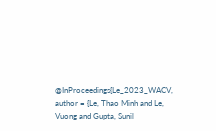@InProceedings{Le_2023_WACV, author = {Le, Thao Minh and Le, Vuong and Gupta, Sunil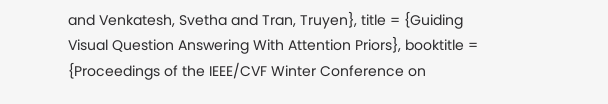and Venkatesh, Svetha and Tran, Truyen}, title = {Guiding Visual Question Answering With Attention Priors}, booktitle = {Proceedings of the IEEE/CVF Winter Conference on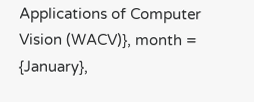Applications of Computer Vision (WACV)}, month = {January},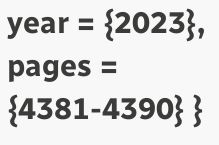year = {2023}, pages = {4381-4390} }